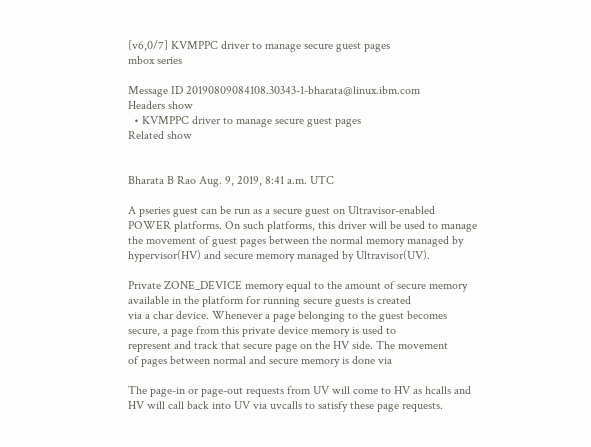[v6,0/7] KVMPPC driver to manage secure guest pages
mbox series

Message ID 20190809084108.30343-1-bharata@linux.ibm.com
Headers show
  • KVMPPC driver to manage secure guest pages
Related show


Bharata B Rao Aug. 9, 2019, 8:41 a.m. UTC

A pseries guest can be run as a secure guest on Ultravisor-enabled
POWER platforms. On such platforms, this driver will be used to manage
the movement of guest pages between the normal memory managed by
hypervisor(HV) and secure memory managed by Ultravisor(UV).

Private ZONE_DEVICE memory equal to the amount of secure memory
available in the platform for running secure guests is created
via a char device. Whenever a page belonging to the guest becomes
secure, a page from this private device memory is used to
represent and track that secure page on the HV side. The movement
of pages between normal and secure memory is done via

The page-in or page-out requests from UV will come to HV as hcalls and
HV will call back into UV via uvcalls to satisfy these page requests.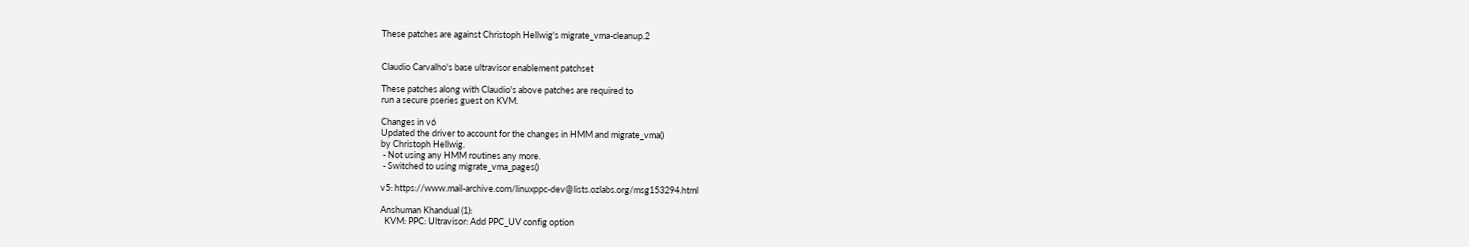These patches are against Christoph Hellwig's migrate_vma-cleanup.2


Claudio Carvalho's base ultravisor enablement patchset

These patches along with Claudio's above patches are required to
run a secure pseries guest on KVM.

Changes in v6
Updated the driver to account for the changes in HMM and migrate_vma()
by Christoph Hellwig.
 - Not using any HMM routines any more.
 - Switched to using migrate_vma_pages()

v5: https://www.mail-archive.com/linuxppc-dev@lists.ozlabs.org/msg153294.html

Anshuman Khandual (1):
  KVM: PPC: Ultravisor: Add PPC_UV config option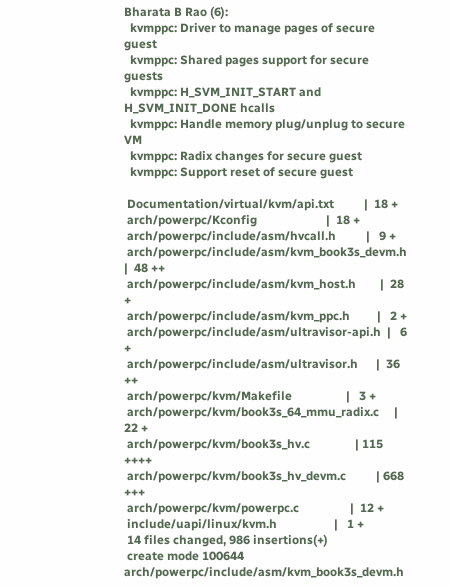Bharata B Rao (6):
  kvmppc: Driver to manage pages of secure guest
  kvmppc: Shared pages support for secure guests
  kvmppc: H_SVM_INIT_START and H_SVM_INIT_DONE hcalls
  kvmppc: Handle memory plug/unplug to secure VM
  kvmppc: Radix changes for secure guest
  kvmppc: Support reset of secure guest

 Documentation/virtual/kvm/api.txt          |  18 +
 arch/powerpc/Kconfig                       |  18 +
 arch/powerpc/include/asm/hvcall.h          |   9 +
 arch/powerpc/include/asm/kvm_book3s_devm.h |  48 ++
 arch/powerpc/include/asm/kvm_host.h        |  28 +
 arch/powerpc/include/asm/kvm_ppc.h         |   2 +
 arch/powerpc/include/asm/ultravisor-api.h  |   6 +
 arch/powerpc/include/asm/ultravisor.h      |  36 ++
 arch/powerpc/kvm/Makefile                  |   3 +
 arch/powerpc/kvm/book3s_64_mmu_radix.c     |  22 +
 arch/powerpc/kvm/book3s_hv.c               | 115 ++++
 arch/powerpc/kvm/book3s_hv_devm.c          | 668 +++
 arch/powerpc/kvm/powerpc.c                 |  12 +
 include/uapi/linux/kvm.h                   |   1 +
 14 files changed, 986 insertions(+)
 create mode 100644 arch/powerpc/include/asm/kvm_book3s_devm.h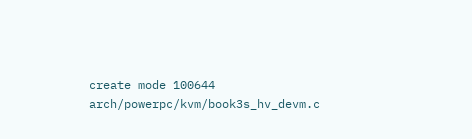create mode 100644 arch/powerpc/kvm/book3s_hv_devm.c